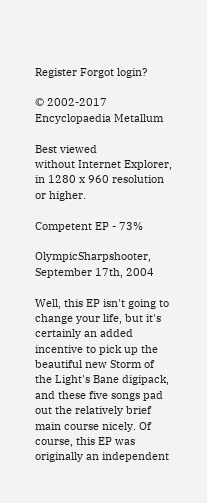Register Forgot login?

© 2002-2017
Encyclopaedia Metallum

Best viewed
without Internet Explorer,
in 1280 x 960 resolution
or higher.

Competent EP - 73%

OlympicSharpshooter, September 17th, 2004

Well, this EP isn't going to change your life, but it's certainly an added incentive to pick up the beautiful new Storm of the Light's Bane digipack, and these five songs pad out the relatively brief main course nicely. Of course, this EP was originally an independent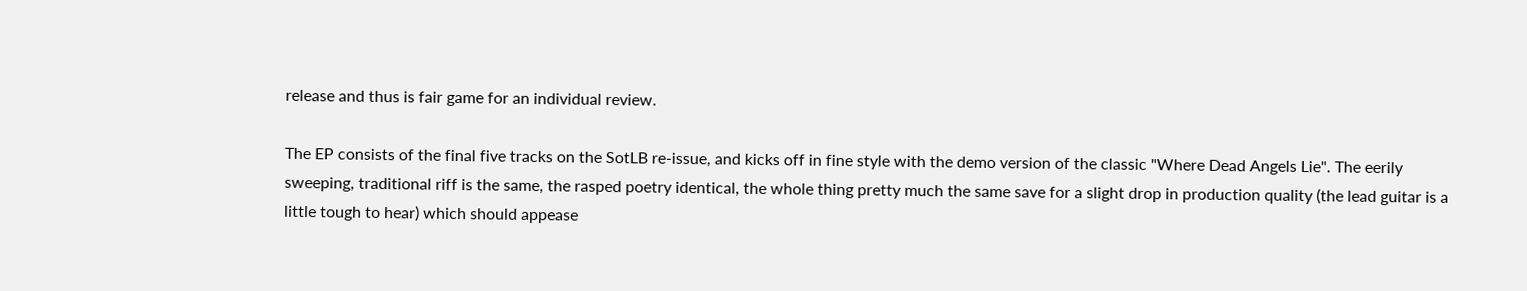release and thus is fair game for an individual review.

The EP consists of the final five tracks on the SotLB re-issue, and kicks off in fine style with the demo version of the classic "Where Dead Angels Lie". The eerily sweeping, traditional riff is the same, the rasped poetry identical, the whole thing pretty much the same save for a slight drop in production quality (the lead guitar is a little tough to hear) which should appease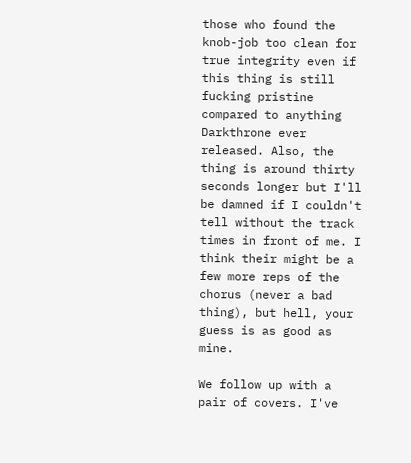those who found the knob-job too clean for true integrity even if this thing is still fucking pristine compared to anything Darkthrone ever released. Also, the thing is around thirty seconds longer but I'll be damned if I couldn't tell without the track times in front of me. I think their might be a few more reps of the chorus (never a bad thing), but hell, your guess is as good as mine.

We follow up with a pair of covers. I've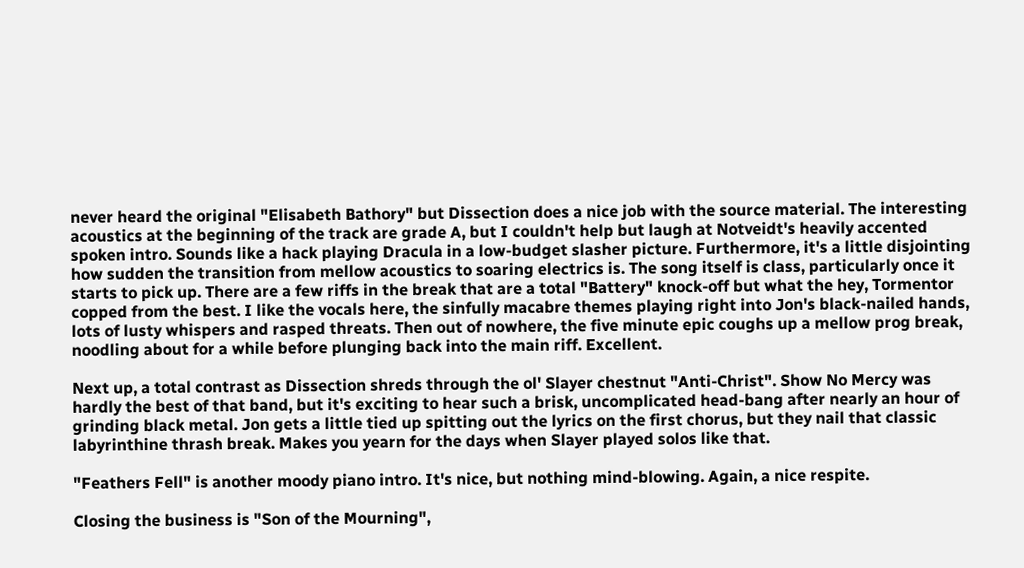never heard the original "Elisabeth Bathory" but Dissection does a nice job with the source material. The interesting acoustics at the beginning of the track are grade A, but I couldn't help but laugh at Notveidt's heavily accented spoken intro. Sounds like a hack playing Dracula in a low-budget slasher picture. Furthermore, it's a little disjointing how sudden the transition from mellow acoustics to soaring electrics is. The song itself is class, particularly once it starts to pick up. There are a few riffs in the break that are a total "Battery" knock-off but what the hey, Tormentor copped from the best. I like the vocals here, the sinfully macabre themes playing right into Jon's black-nailed hands, lots of lusty whispers and rasped threats. Then out of nowhere, the five minute epic coughs up a mellow prog break, noodling about for a while before plunging back into the main riff. Excellent.

Next up, a total contrast as Dissection shreds through the ol' Slayer chestnut "Anti-Christ". Show No Mercy was hardly the best of that band, but it's exciting to hear such a brisk, uncomplicated head-bang after nearly an hour of grinding black metal. Jon gets a little tied up spitting out the lyrics on the first chorus, but they nail that classic labyrinthine thrash break. Makes you yearn for the days when Slayer played solos like that.

"Feathers Fell" is another moody piano intro. It's nice, but nothing mind-blowing. Again, a nice respite.

Closing the business is "Son of the Mourning",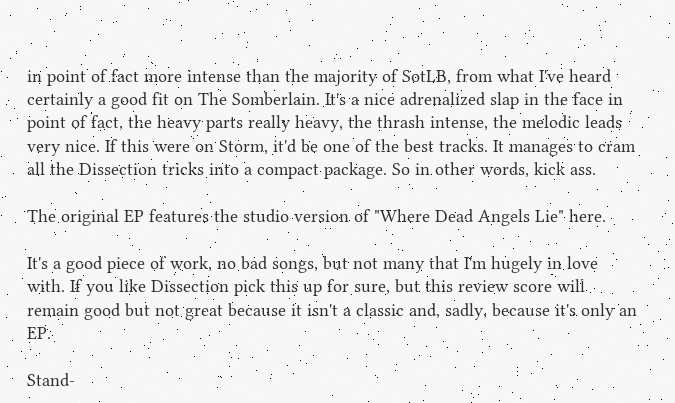in point of fact more intense than the majority of SotLB, from what I've heard certainly a good fit on The Somberlain. It's a nice adrenalized slap in the face in point of fact, the heavy parts really heavy, the thrash intense, the melodic leads very nice. If this were on Storm, it'd be one of the best tracks. It manages to cram all the Dissection tricks into a compact package. So in other words, kick ass.

The original EP features the studio version of "Where Dead Angels Lie" here.

It's a good piece of work, no bad songs, but not many that I'm hugely in love with. If you like Dissection pick this up for sure, but this review score will remain good but not great because it isn't a classic and, sadly, because it's only an EP.

Stand-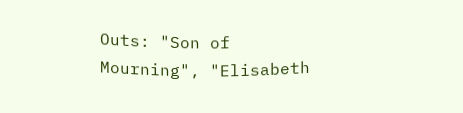Outs: "Son of Mourning", "Elisabeth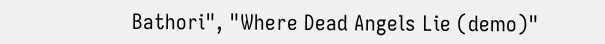Bathori", "Where Dead Angels Lie (demo)"